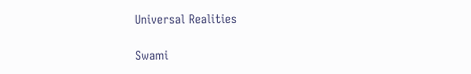Universal Realities

Swami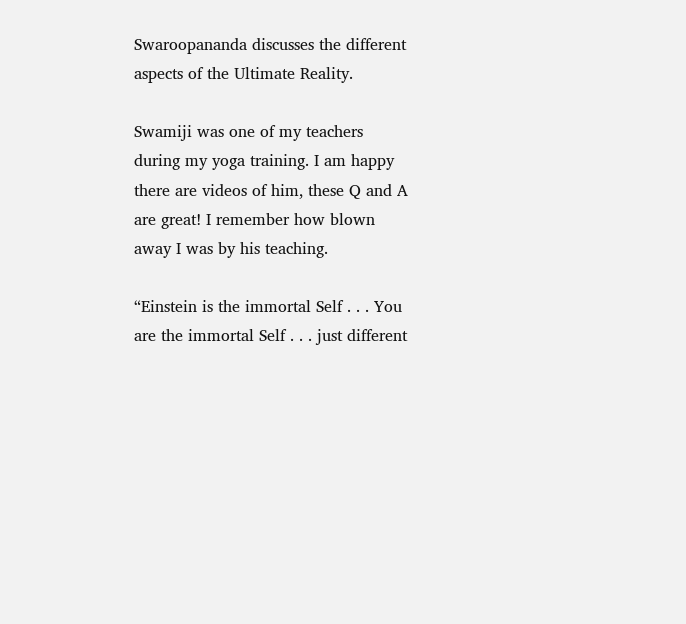Swaroopananda discusses the different aspects of the Ultimate Reality.

Swamiji was one of my teachers during my yoga training. I am happy there are videos of him, these Q and A are great! I remember how blown away I was by his teaching.

“Einstein is the immortal Self . . . You are the immortal Self . . . just different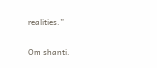realities.”

Om shanti.